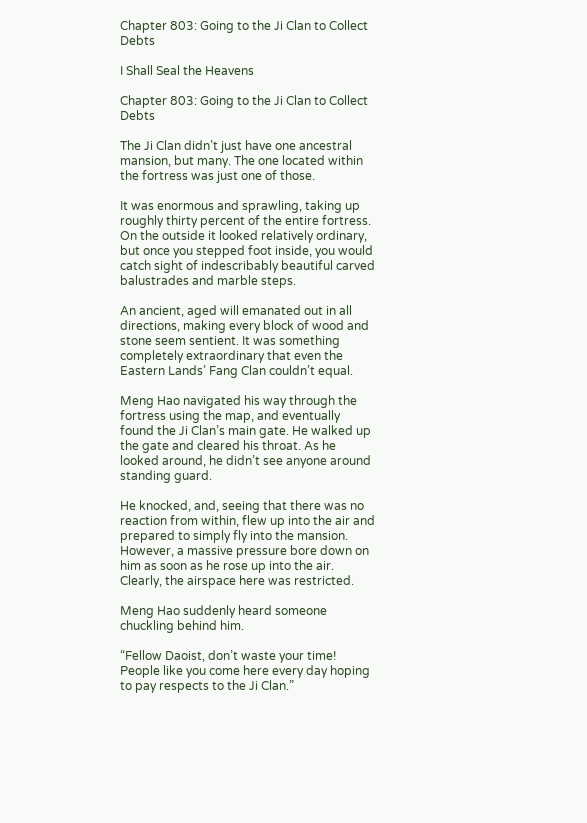Chapter 803: Going to the Ji Clan to Collect Debts

I Shall Seal the Heavens

Chapter 803: Going to the Ji Clan to Collect Debts

The Ji Clan didn’t just have one ancestral mansion, but many. The one located within the fortress was just one of those.

It was enormous and sprawling, taking up roughly thirty percent of the entire fortress. On the outside it looked relatively ordinary, but once you stepped foot inside, you would catch sight of indescribably beautiful carved balustrades and marble steps.

An ancient, aged will emanated out in all directions, making every block of wood and stone seem sentient. It was something completely extraordinary that even the Eastern Lands’ Fang Clan couldn’t equal.

Meng Hao navigated his way through the fortress using the map, and eventually found the Ji Clan’s main gate. He walked up the gate and cleared his throat. As he looked around, he didn’t see anyone around standing guard.

He knocked, and, seeing that there was no reaction from within, flew up into the air and prepared to simply fly into the mansion. However, a massive pressure bore down on him as soon as he rose up into the air. Clearly, the airspace here was restricted.

Meng Hao suddenly heard someone chuckling behind him.

“Fellow Daoist, don’t waste your time! People like you come here every day hoping to pay respects to the Ji Clan.”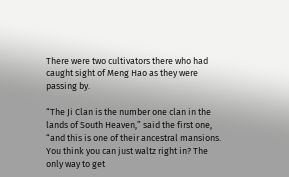There were two cultivators there who had caught sight of Meng Hao as they were passing by.

“The Ji Clan is the number one clan in the lands of South Heaven,” said the first one, “and this is one of their ancestral mansions. You think you can just waltz right in? The only way to get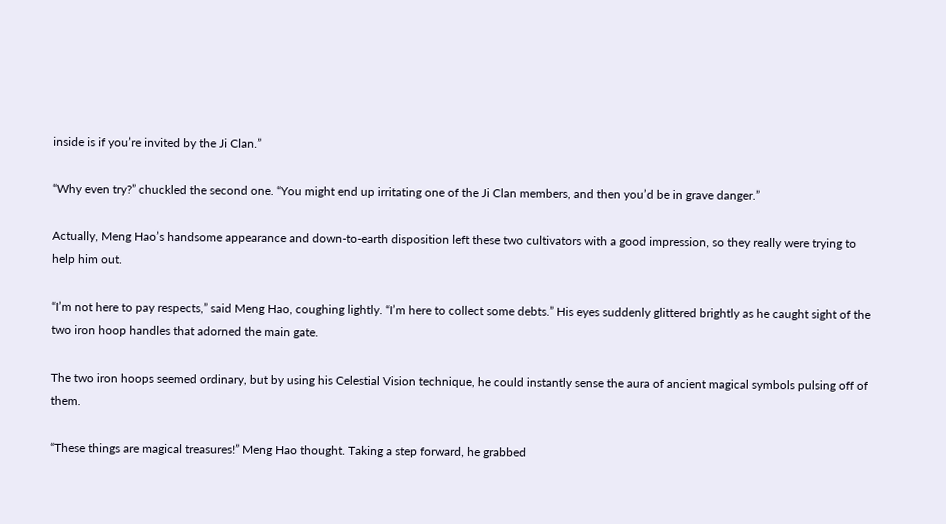inside is if you’re invited by the Ji Clan.”

“Why even try?” chuckled the second one. “You might end up irritating one of the Ji Clan members, and then you’d be in grave danger.”

Actually, Meng Hao’s handsome appearance and down-to-earth disposition left these two cultivators with a good impression, so they really were trying to help him out.

“I’m not here to pay respects,” said Meng Hao, coughing lightly. “I’m here to collect some debts.” His eyes suddenly glittered brightly as he caught sight of the two iron hoop handles that adorned the main gate.

The two iron hoops seemed ordinary, but by using his Celestial Vision technique, he could instantly sense the aura of ancient magical symbols pulsing off of them.

“These things are magical treasures!” Meng Hao thought. Taking a step forward, he grabbed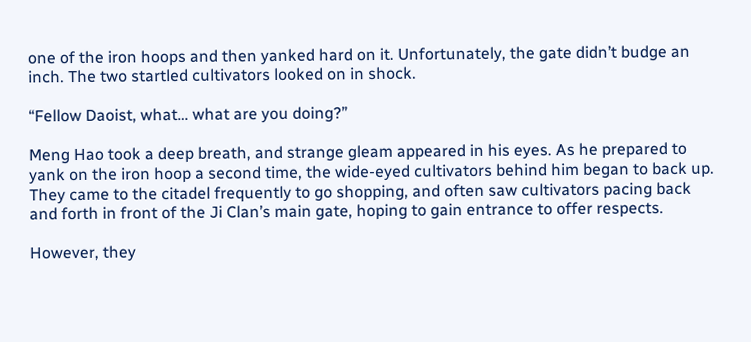one of the iron hoops and then yanked hard on it. Unfortunately, the gate didn’t budge an inch. The two startled cultivators looked on in shock.

“Fellow Daoist, what… what are you doing?”

Meng Hao took a deep breath, and strange gleam appeared in his eyes. As he prepared to yank on the iron hoop a second time, the wide-eyed cultivators behind him began to back up. They came to the citadel frequently to go shopping, and often saw cultivators pacing back and forth in front of the Ji Clan’s main gate, hoping to gain entrance to offer respects.

However, they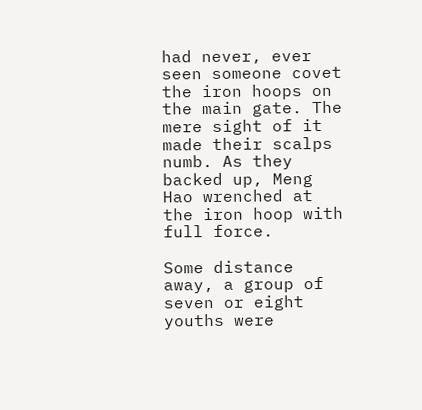had never, ever seen someone covet the iron hoops on the main gate. The mere sight of it made their scalps numb. As they backed up, Meng Hao wrenched at the iron hoop with full force.

Some distance away, a group of seven or eight youths were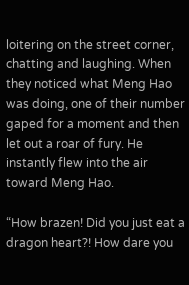loitering on the street corner, chatting and laughing. When they noticed what Meng Hao was doing, one of their number gaped for a moment and then let out a roar of fury. He instantly flew into the air toward Meng Hao.

“How brazen! Did you just eat a dragon heart?! How dare you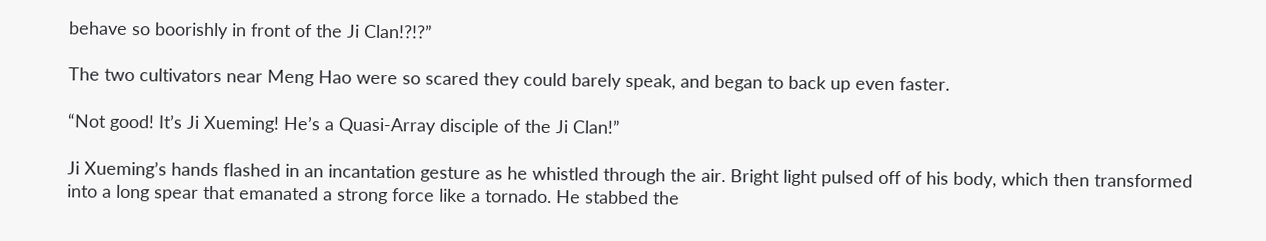behave so boorishly in front of the Ji Clan!?!?”

The two cultivators near Meng Hao were so scared they could barely speak, and began to back up even faster.

“Not good! It’s Ji Xueming! He’s a Quasi-Array disciple of the Ji Clan!”

Ji Xueming’s hands flashed in an incantation gesture as he whistled through the air. Bright light pulsed off of his body, which then transformed into a long spear that emanated a strong force like a tornado. He stabbed the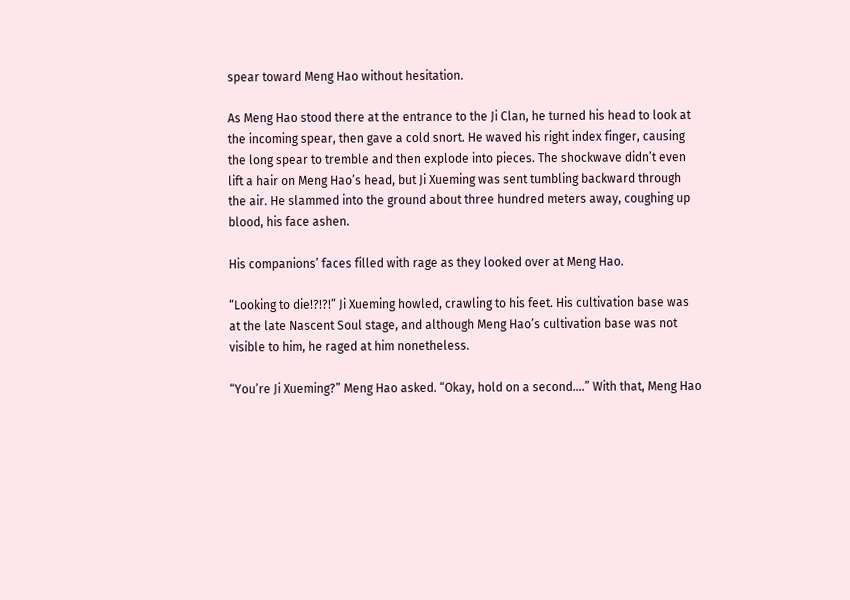spear toward Meng Hao without hesitation.

As Meng Hao stood there at the entrance to the Ji Clan, he turned his head to look at the incoming spear, then gave a cold snort. He waved his right index finger, causing the long spear to tremble and then explode into pieces. The shockwave didn’t even lift a hair on Meng Hao’s head, but Ji Xueming was sent tumbling backward through the air. He slammed into the ground about three hundred meters away, coughing up blood, his face ashen.

His companions’ faces filled with rage as they looked over at Meng Hao.

“Looking to die!?!?!” Ji Xueming howled, crawling to his feet. His cultivation base was at the late Nascent Soul stage, and although Meng Hao’s cultivation base was not visible to him, he raged at him nonetheless.

“You’re Ji Xueming?” Meng Hao asked. “Okay, hold on a second….” With that, Meng Hao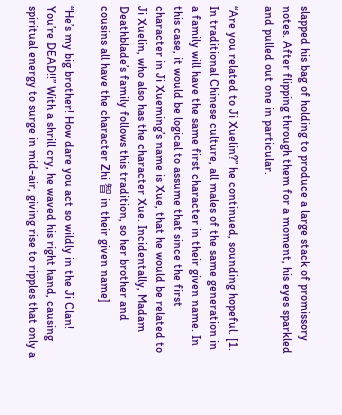slapped his bag of holding to produce a large stack of promissory notes. After flipping through them for a moment, his eyes sparkled and pulled out one in particular.

“Are you related to Ji Xuelin?” he continued, sounding hopeful. [1. In traditional Chinese culture, all males of the same generation in a family will have the same first character in their given name. In this case, it would be logical to assume that since the first character in Ji Xueming’s name is Xue, that he would be related to Ji Xuelin, who also has the character Xue. Incidentally, Madam Deathblade’s family follows this tradition, so her brother and cousins all have the character Zhi 智 in their given name]

“He’s my big brother! How dare you act so wildly in the Ji Clan! You’re DEAD!!” With a shrill cry, he waved his right hand, causing spiritual energy to surge in mid-air, giving rise to ripples that only a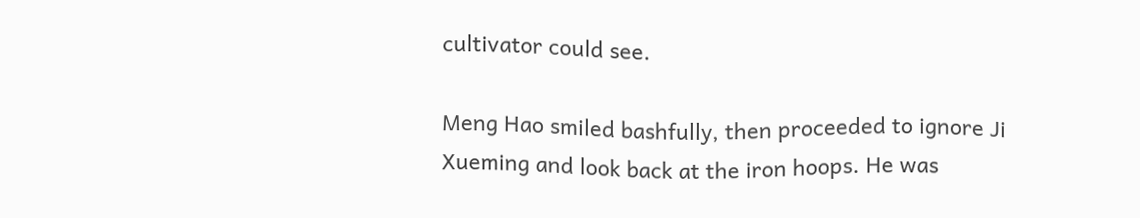cultivator could see.

Meng Hao smiled bashfully, then proceeded to ignore Ji Xueming and look back at the iron hoops. He was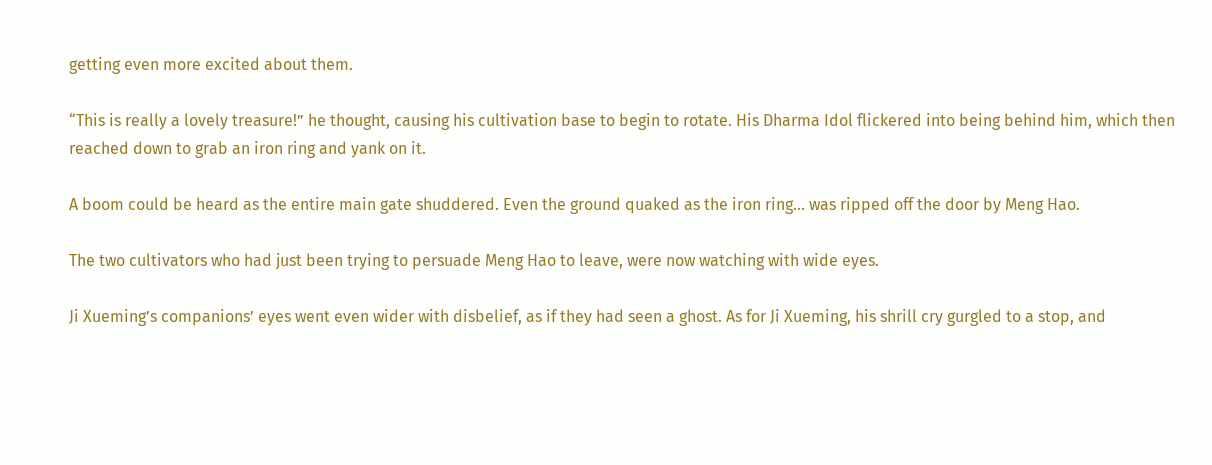getting even more excited about them.

“This is really a lovely treasure!” he thought, causing his cultivation base to begin to rotate. His Dharma Idol flickered into being behind him, which then reached down to grab an iron ring and yank on it.

A boom could be heard as the entire main gate shuddered. Even the ground quaked as the iron ring… was ripped off the door by Meng Hao.

The two cultivators who had just been trying to persuade Meng Hao to leave, were now watching with wide eyes.

Ji Xueming’s companions’ eyes went even wider with disbelief, as if they had seen a ghost. As for Ji Xueming, his shrill cry gurgled to a stop, and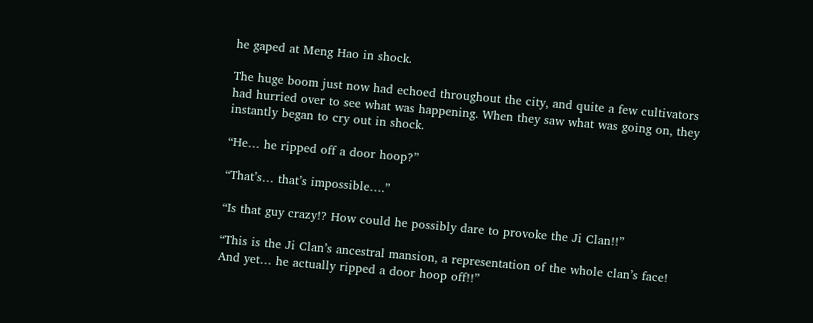he gaped at Meng Hao in shock.

The huge boom just now had echoed throughout the city, and quite a few cultivators had hurried over to see what was happening. When they saw what was going on, they instantly began to cry out in shock.

“He… he ripped off a door hoop?”

“That’s… that’s impossible….”

“Is that guy crazy!? How could he possibly dare to provoke the Ji Clan!!”

“This is the Ji Clan’s ancestral mansion, a representation of the whole clan’s face! And yet… he actually ripped a door hoop off!!”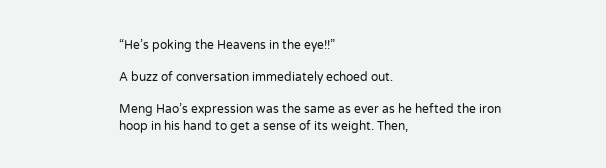“He’s poking the Heavens in the eye!!”

A buzz of conversation immediately echoed out.

Meng Hao’s expression was the same as ever as he hefted the iron hoop in his hand to get a sense of its weight. Then,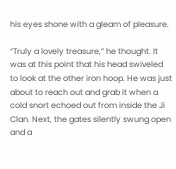his eyes shone with a gleam of pleasure.

“Truly a lovely treasure,” he thought. It was at this point that his head swiveled to look at the other iron hoop. He was just about to reach out and grab it when a cold snort echoed out from inside the Ji Clan. Next, the gates silently swung open and a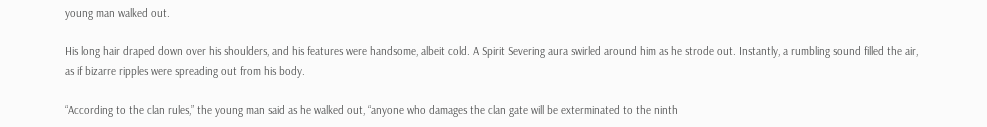young man walked out.

His long hair draped down over his shoulders, and his features were handsome, albeit cold. A Spirit Severing aura swirled around him as he strode out. Instantly, a rumbling sound filled the air, as if bizarre ripples were spreading out from his body.

“According to the clan rules,” the young man said as he walked out, “anyone who damages the clan gate will be exterminated to the ninth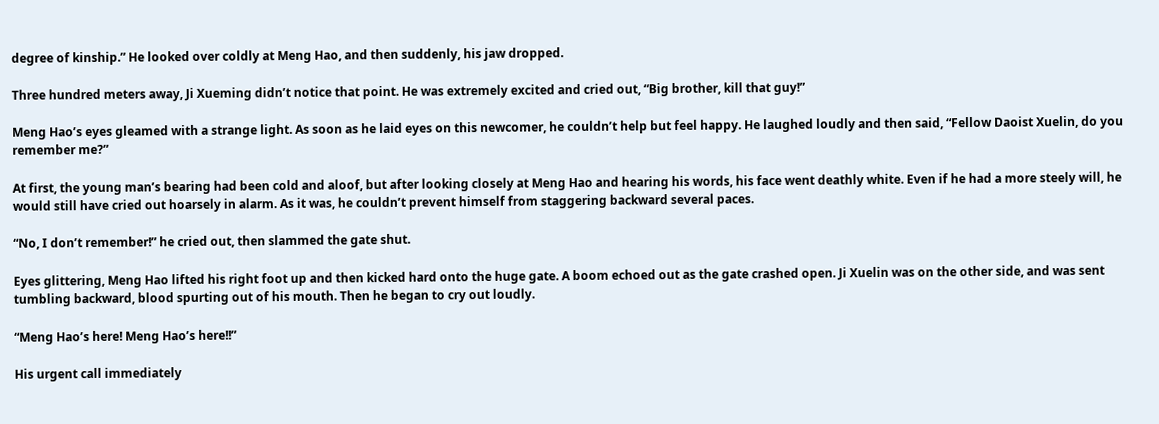degree of kinship.” He looked over coldly at Meng Hao, and then suddenly, his jaw dropped.

Three hundred meters away, Ji Xueming didn’t notice that point. He was extremely excited and cried out, “Big brother, kill that guy!”

Meng Hao’s eyes gleamed with a strange light. As soon as he laid eyes on this newcomer, he couldn’t help but feel happy. He laughed loudly and then said, “Fellow Daoist Xuelin, do you remember me?”

At first, the young man’s bearing had been cold and aloof, but after looking closely at Meng Hao and hearing his words, his face went deathly white. Even if he had a more steely will, he would still have cried out hoarsely in alarm. As it was, he couldn’t prevent himself from staggering backward several paces.

“No, I don’t remember!” he cried out, then slammed the gate shut.

Eyes glittering, Meng Hao lifted his right foot up and then kicked hard onto the huge gate. A boom echoed out as the gate crashed open. Ji Xuelin was on the other side, and was sent tumbling backward, blood spurting out of his mouth. Then he began to cry out loudly.

“Meng Hao’s here! Meng Hao’s here!!”

His urgent call immediately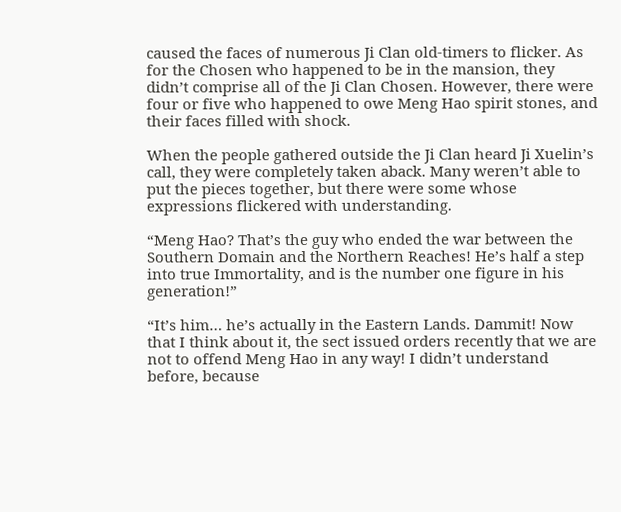caused the faces of numerous Ji Clan old-timers to flicker. As for the Chosen who happened to be in the mansion, they didn’t comprise all of the Ji Clan Chosen. However, there were four or five who happened to owe Meng Hao spirit stones, and their faces filled with shock.

When the people gathered outside the Ji Clan heard Ji Xuelin’s call, they were completely taken aback. Many weren’t able to put the pieces together, but there were some whose expressions flickered with understanding.

“Meng Hao? That’s the guy who ended the war between the Southern Domain and the Northern Reaches! He’s half a step into true Immortality, and is the number one figure in his generation!”

“It’s him… he’s actually in the Eastern Lands. Dammit! Now that I think about it, the sect issued orders recently that we are not to offend Meng Hao in any way! I didn’t understand before, because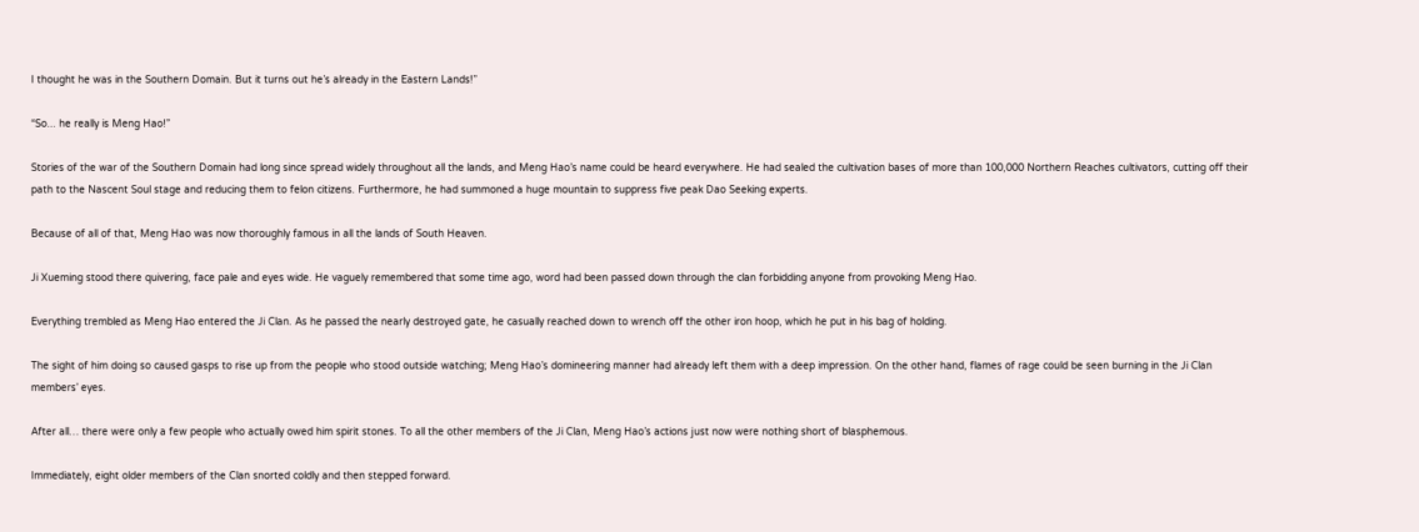I thought he was in the Southern Domain. But it turns out he’s already in the Eastern Lands!”

“So... he really is Meng Hao!”

Stories of the war of the Southern Domain had long since spread widely throughout all the lands, and Meng Hao’s name could be heard everywhere. He had sealed the cultivation bases of more than 100,000 Northern Reaches cultivators, cutting off their path to the Nascent Soul stage and reducing them to felon citizens. Furthermore, he had summoned a huge mountain to suppress five peak Dao Seeking experts.

Because of all of that, Meng Hao was now thoroughly famous in all the lands of South Heaven.

Ji Xueming stood there quivering, face pale and eyes wide. He vaguely remembered that some time ago, word had been passed down through the clan forbidding anyone from provoking Meng Hao.

Everything trembled as Meng Hao entered the Ji Clan. As he passed the nearly destroyed gate, he casually reached down to wrench off the other iron hoop, which he put in his bag of holding.

The sight of him doing so caused gasps to rise up from the people who stood outside watching; Meng Hao’s domineering manner had already left them with a deep impression. On the other hand, flames of rage could be seen burning in the Ji Clan members’ eyes.

After all… there were only a few people who actually owed him spirit stones. To all the other members of the Ji Clan, Meng Hao’s actions just now were nothing short of blasphemous.

Immediately, eight older members of the Clan snorted coldly and then stepped forward.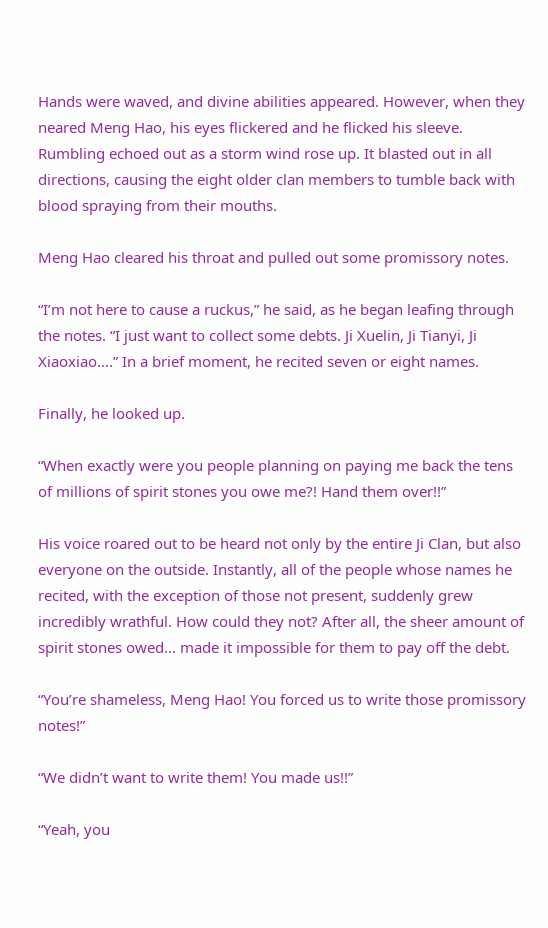Hands were waved, and divine abilities appeared. However, when they neared Meng Hao, his eyes flickered and he flicked his sleeve. Rumbling echoed out as a storm wind rose up. It blasted out in all directions, causing the eight older clan members to tumble back with blood spraying from their mouths.

Meng Hao cleared his throat and pulled out some promissory notes.

“I’m not here to cause a ruckus,” he said, as he began leafing through the notes. “I just want to collect some debts. Ji Xuelin, Ji Tianyi, Ji Xiaoxiao….” In a brief moment, he recited seven or eight names.

Finally, he looked up.

“When exactly were you people planning on paying me back the tens of millions of spirit stones you owe me?! Hand them over!!”

His voice roared out to be heard not only by the entire Ji Clan, but also everyone on the outside. Instantly, all of the people whose names he recited, with the exception of those not present, suddenly grew incredibly wrathful. How could they not? After all, the sheer amount of spirit stones owed… made it impossible for them to pay off the debt.

“You’re shameless, Meng Hao! You forced us to write those promissory notes!”

“We didn’t want to write them! You made us!!”

“Yeah, you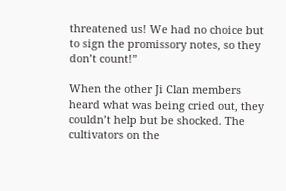threatened us! We had no choice but to sign the promissory notes, so they don’t count!”

When the other Ji Clan members heard what was being cried out, they couldn’t help but be shocked. The cultivators on the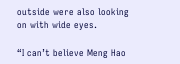outside were also looking on with wide eyes.

“I can’t believe Meng Hao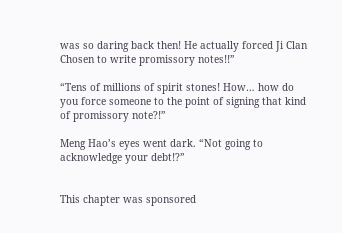was so daring back then! He actually forced Ji Clan Chosen to write promissory notes!!”

“Tens of millions of spirit stones! How… how do you force someone to the point of signing that kind of promissory note?!”

Meng Hao’s eyes went dark. “Not going to acknowledge your debt!?”


This chapter was sponsored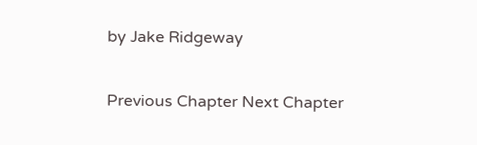by Jake Ridgeway

Previous Chapter Next Chapter